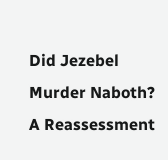Did Jezebel Murder Naboth? A Reassessment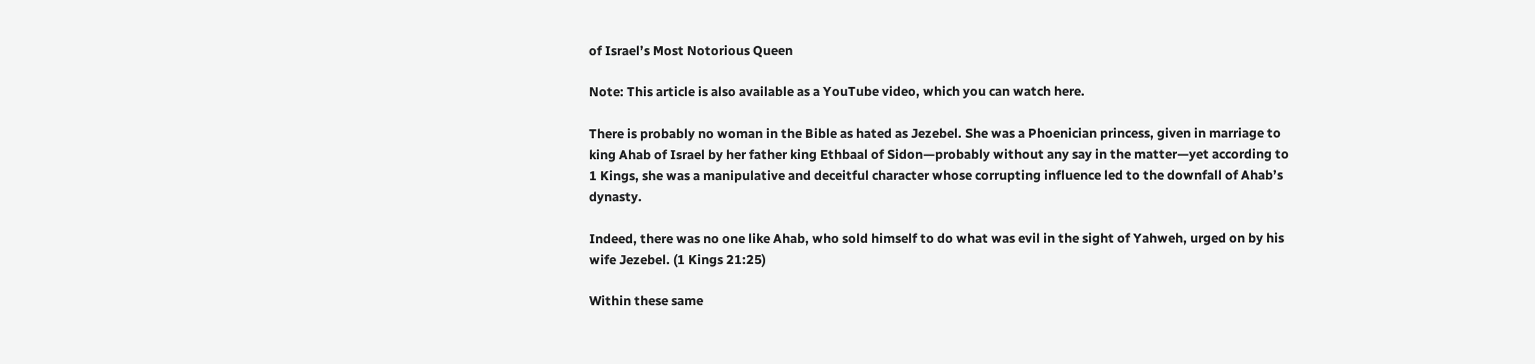of Israel’s Most Notorious Queen

Note: This article is also available as a YouTube video, which you can watch here.

There is probably no woman in the Bible as hated as Jezebel. She was a Phoenician princess, given in marriage to king Ahab of Israel by her father king Ethbaal of Sidon—probably without any say in the matter—yet according to 1 Kings, she was a manipulative and deceitful character whose corrupting influence led to the downfall of Ahab’s dynasty.

Indeed, there was no one like Ahab, who sold himself to do what was evil in the sight of Yahweh, urged on by his wife Jezebel. (1 Kings 21:25)

Within these same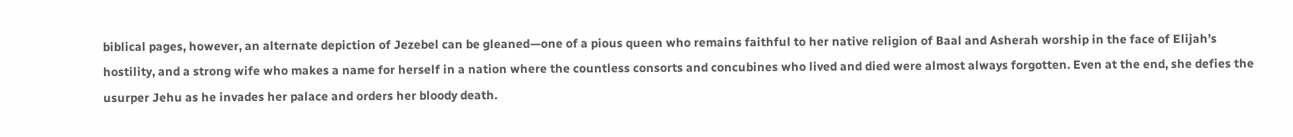biblical pages, however, an alternate depiction of Jezebel can be gleaned—one of a pious queen who remains faithful to her native religion of Baal and Asherah worship in the face of Elijah’s hostility, and a strong wife who makes a name for herself in a nation where the countless consorts and concubines who lived and died were almost always forgotten. Even at the end, she defies the usurper Jehu as he invades her palace and orders her bloody death.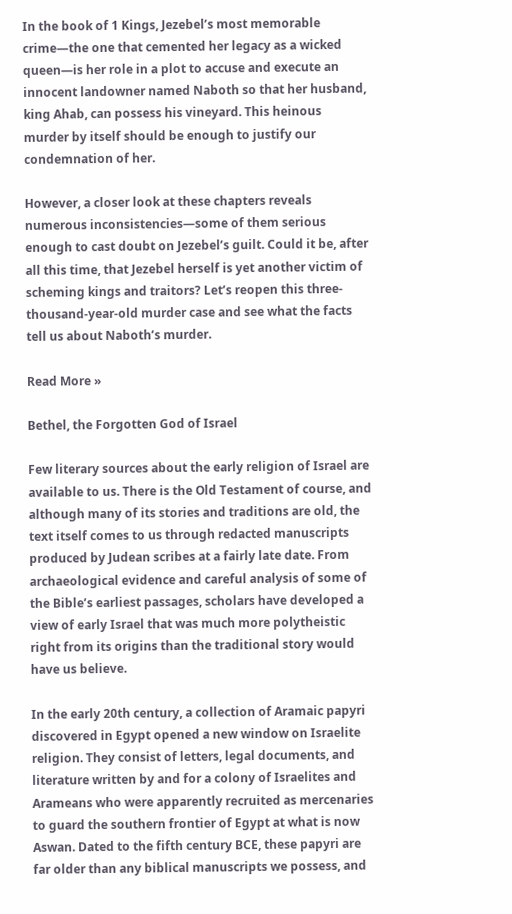In the book of 1 Kings, Jezebel’s most memorable crime—the one that cemented her legacy as a wicked queen—is her role in a plot to accuse and execute an innocent landowner named Naboth so that her husband, king Ahab, can possess his vineyard. This heinous murder by itself should be enough to justify our condemnation of her.

However, a closer look at these chapters reveals numerous inconsistencies—some of them serious enough to cast doubt on Jezebel’s guilt. Could it be, after all this time, that Jezebel herself is yet another victim of scheming kings and traitors? Let’s reopen this three-thousand-year-old murder case and see what the facts tell us about Naboth’s murder.

Read More »

Bethel, the Forgotten God of Israel

Few literary sources about the early religion of Israel are available to us. There is the Old Testament of course, and although many of its stories and traditions are old, the text itself comes to us through redacted manuscripts produced by Judean scribes at a fairly late date. From archaeological evidence and careful analysis of some of the Bible’s earliest passages, scholars have developed a view of early Israel that was much more polytheistic right from its origins than the traditional story would have us believe.

In the early 20th century, a collection of Aramaic papyri discovered in Egypt opened a new window on Israelite religion. They consist of letters, legal documents, and literature written by and for a colony of Israelites and Arameans who were apparently recruited as mercenaries to guard the southern frontier of Egypt at what is now Aswan. Dated to the fifth century BCE, these papyri are far older than any biblical manuscripts we possess, and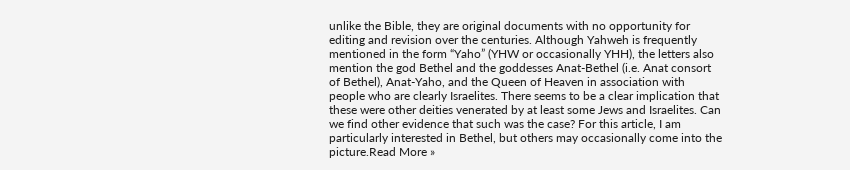unlike the Bible, they are original documents with no opportunity for editing and revision over the centuries. Although Yahweh is frequently mentioned in the form “Yaho” (YHW or occasionally YHH), the letters also mention the god Bethel and the goddesses Anat-Bethel (i.e. Anat consort of Bethel), Anat-Yaho, and the Queen of Heaven in association with people who are clearly Israelites. There seems to be a clear implication that these were other deities venerated by at least some Jews and Israelites. Can we find other evidence that such was the case? For this article, I am particularly interested in Bethel, but others may occasionally come into the picture.Read More »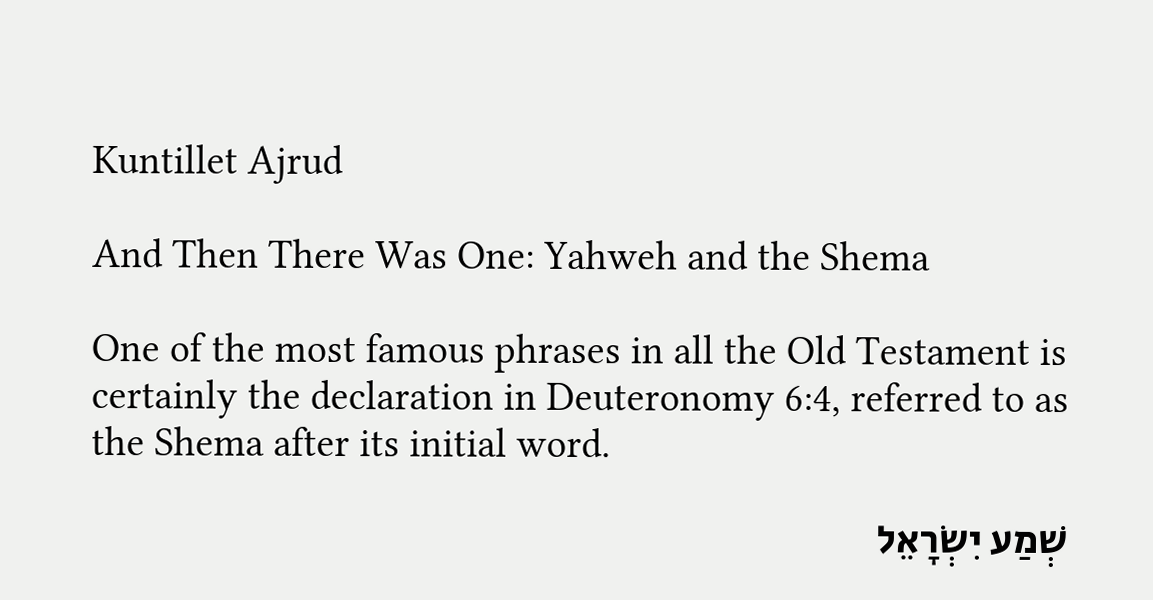Kuntillet Ajrud

And Then There Was One: Yahweh and the Shema

One of the most famous phrases in all the Old Testament is certainly the declaration in Deuteronomy 6:4, referred to as the Shema after its initial word.

שְׁמַע יִשְׂרָאֵל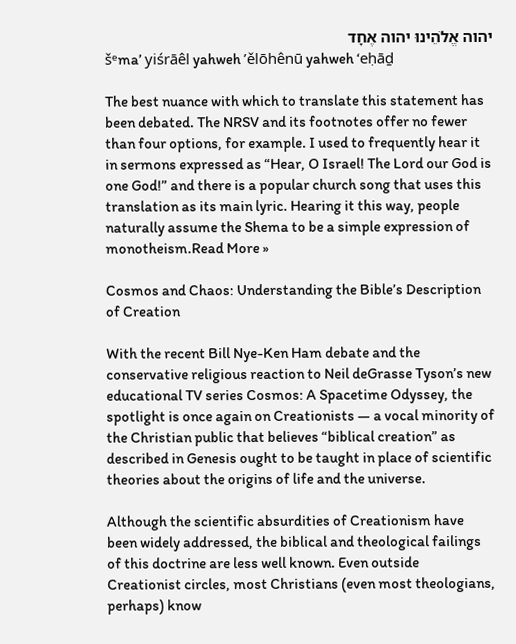יהוה אֱלֹהֵינוּ יהוה אֶחָד
šᵉma’ yiśrāêl yahweh ’ělōhênū yahweh ‘eḥāḏ

The best nuance with which to translate this statement has been debated. The NRSV and its footnotes offer no fewer than four options, for example. I used to frequently hear it in sermons expressed as “Hear, O Israel! The Lord our God is one God!” and there is a popular church song that uses this translation as its main lyric. Hearing it this way, people naturally assume the Shema to be a simple expression of monotheism.Read More »

Cosmos and Chaos: Understanding the Bible’s Description of Creation

With the recent Bill Nye-Ken Ham debate and the conservative religious reaction to Neil deGrasse Tyson’s new educational TV series Cosmos: A Spacetime Odyssey, the spotlight is once again on Creationists — a vocal minority of the Christian public that believes “biblical creation” as described in Genesis ought to be taught in place of scientific theories about the origins of life and the universe.

Although the scientific absurdities of Creationism have been widely addressed, the biblical and theological failings of this doctrine are less well known. Even outside Creationist circles, most Christians (even most theologians, perhaps) know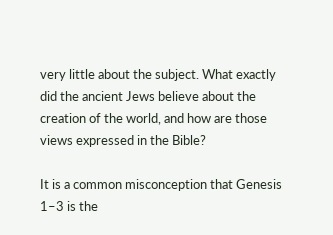very little about the subject. What exactly did the ancient Jews believe about the creation of the world, and how are those views expressed in the Bible?

It is a common misconception that Genesis 1–3 is the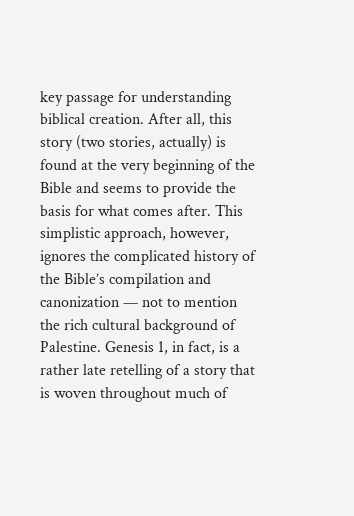key passage for understanding biblical creation. After all, this story (two stories, actually) is found at the very beginning of the Bible and seems to provide the basis for what comes after. This simplistic approach, however, ignores the complicated history of the Bible’s compilation and canonization — not to mention the rich cultural background of Palestine. Genesis 1, in fact, is a rather late retelling of a story that is woven throughout much of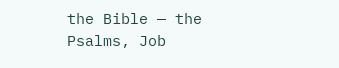the Bible — the Psalms, Job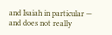and Isaiah in particular — and does not really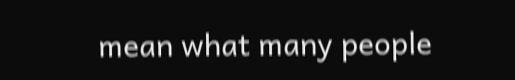mean what many people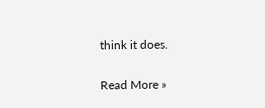think it does.

Read More »